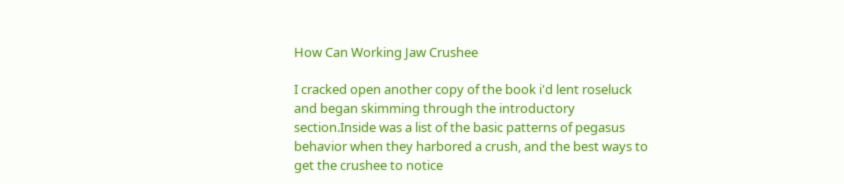How Can Working Jaw Crushee

I cracked open another copy of the book i'd lent roseluck and began skimming through the introductory section.Inside was a list of the basic patterns of pegasus behavior when they harbored a crush, and the best ways to get the crushee to notice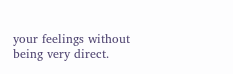your feelings without being very direct.